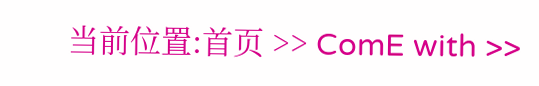当前位置:首页 >> ComE with >>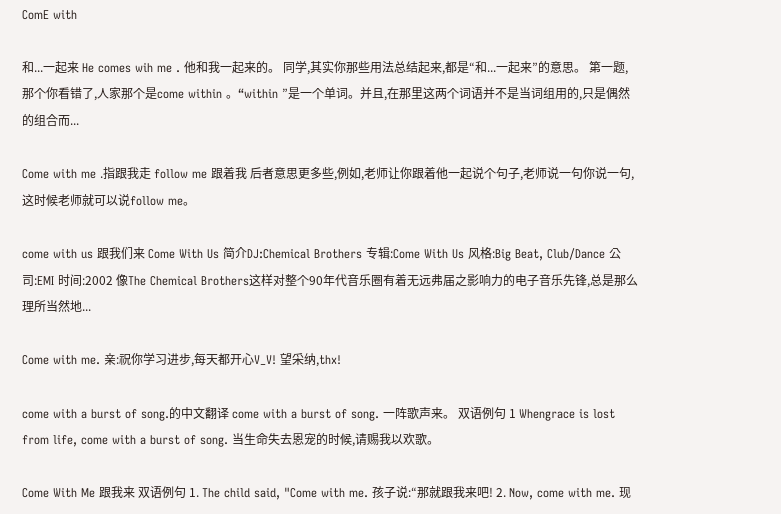ComE with

和...一起来 He comes wih me . 他和我一起来的。 同学,其实你那些用法总结起来,都是“和...一起来”的意思。 第一题,那个你看错了,人家那个是come within 。“within ”是一个单词。并且,在那里这两个词语并不是当词组用的,只是偶然的组合而...

Come with me .指跟我走 follow me 跟着我 后者意思更多些,例如,老师让你跟着他一起说个句子,老师说一句你说一句,这时候老师就可以说follow me。

come with us 跟我们来 Come With Us 简介DJ:Chemical Brothers 专辑:Come With Us 风格:Big Beat, Club/Dance 公司:EMI 时间:2002 像The Chemical Brothers这样对整个90年代音乐圈有着无远弗届之影响力的电子音乐先锋,总是那么理所当然地...

Come with me. 亲:祝你学习进步,每天都开心V_V! 望采纳,thx!

come with a burst of song.的中文翻译 come with a burst of song. 一阵歌声来。 双语例句 1 Whengrace is lost from life, come with a burst of song. 当生命失去恩宠的时候,请赐我以欢歌。

Come With Me 跟我来 双语例句 1. The child said, "Come with me. 孩子说:“那就跟我来吧! 2. Now, come with me. 现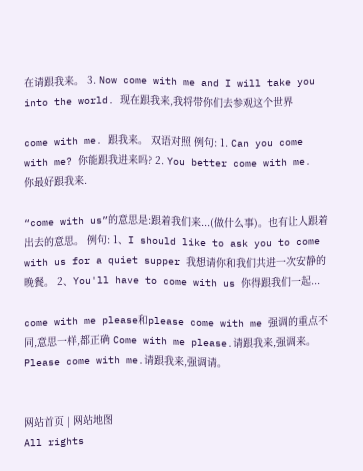在请跟我来。 3. Now come with me and I will take you into the world. 现在跟我来,我将带你们去参观这个世界

come with me. 跟我来。 双语对照 例句: 1. Can you come with me? 你能跟我进来吗? 2. You better come with me. 你最好跟我来.

“come with us”的意思是:跟着我们来...(做什么事)。也有让人跟着出去的意思。 例句: 1、I should like to ask you to come with us for a quiet supper 我想请你和我们共进一次安静的晚餐。 2、You'll have to come with us 你得跟我们一起...

come with me please和please come with me 强调的重点不同,意思一样,都正确 Come with me please.请跟我来,强调来。 Please come with me.请跟我来,强调请。


网站首页 | 网站地图
All rights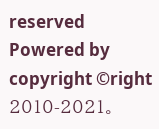reserved Powered by
copyright ©right 2010-2021。